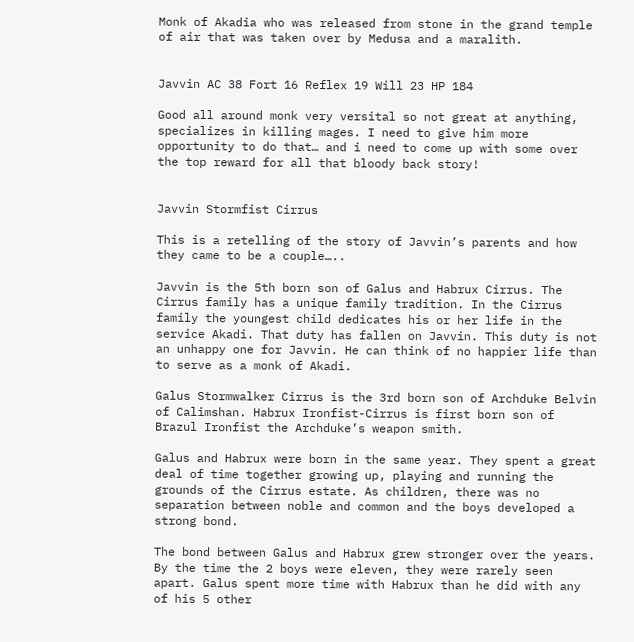Monk of Akadia who was released from stone in the grand temple of air that was taken over by Medusa and a maralith.


Javvin AC 38 Fort 16 Reflex 19 Will 23 HP 184

Good all around monk very versital so not great at anything, specializes in killing mages. I need to give him more opportunity to do that… and i need to come up with some over the top reward for all that bloody back story!


Javvin Stormfist Cirrus

This is a retelling of the story of Javvin’s parents and how they came to be a couple…..

Javvin is the 5th born son of Galus and Habrux Cirrus. The Cirrus family has a unique family tradition. In the Cirrus family the youngest child dedicates his or her life in the service Akadi. That duty has fallen on Javvin. This duty is not an unhappy one for Javvin. He can think of no happier life than to serve as a monk of Akadi.

Galus Stormwalker Cirrus is the 3rd born son of Archduke Belvin of Calimshan. Habrux Ironfist-Cirrus is first born son of Brazul Ironfist the Archduke’s weapon smith.

Galus and Habrux were born in the same year. They spent a great deal of time together growing up, playing and running the grounds of the Cirrus estate. As children, there was no separation between noble and common and the boys developed a strong bond.

The bond between Galus and Habrux grew stronger over the years. By the time the 2 boys were eleven, they were rarely seen apart. Galus spent more time with Habrux than he did with any of his 5 other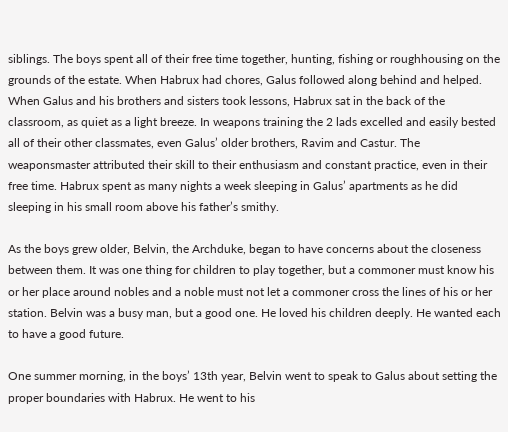siblings. The boys spent all of their free time together, hunting, fishing or roughhousing on the grounds of the estate. When Habrux had chores, Galus followed along behind and helped. When Galus and his brothers and sisters took lessons, Habrux sat in the back of the classroom, as quiet as a light breeze. In weapons training the 2 lads excelled and easily bested all of their other classmates, even Galus’ older brothers, Ravim and Castur. The weaponsmaster attributed their skill to their enthusiasm and constant practice, even in their free time. Habrux spent as many nights a week sleeping in Galus’ apartments as he did sleeping in his small room above his father’s smithy.

As the boys grew older, Belvin, the Archduke, began to have concerns about the closeness between them. It was one thing for children to play together, but a commoner must know his or her place around nobles and a noble must not let a commoner cross the lines of his or her station. Belvin was a busy man, but a good one. He loved his children deeply. He wanted each to have a good future.

One summer morning, in the boys’ 13th year, Belvin went to speak to Galus about setting the proper boundaries with Habrux. He went to his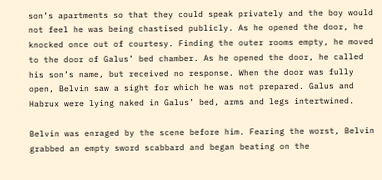son’s apartments so that they could speak privately and the boy would not feel he was being chastised publicly. As he opened the door, he knocked once out of courtesy. Finding the outer rooms empty, he moved to the door of Galus’ bed chamber. As he opened the door, he called his son’s name, but received no response. When the door was fully open, Belvin saw a sight for which he was not prepared. Galus and Habrux were lying naked in Galus’ bed, arms and legs intertwined.

Belvin was enraged by the scene before him. Fearing the worst, Belvin grabbed an empty sword scabbard and began beating on the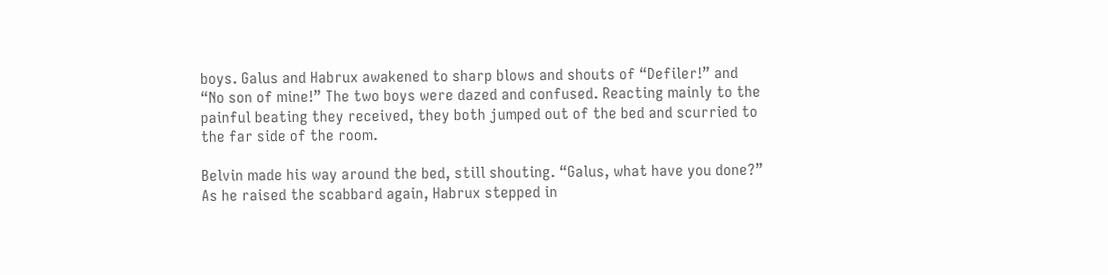boys. Galus and Habrux awakened to sharp blows and shouts of “Defiler!” and “No son of mine!” The two boys were dazed and confused. Reacting mainly to the painful beating they received, they both jumped out of the bed and scurried to the far side of the room.

Belvin made his way around the bed, still shouting. “Galus, what have you done?” As he raised the scabbard again, Habrux stepped in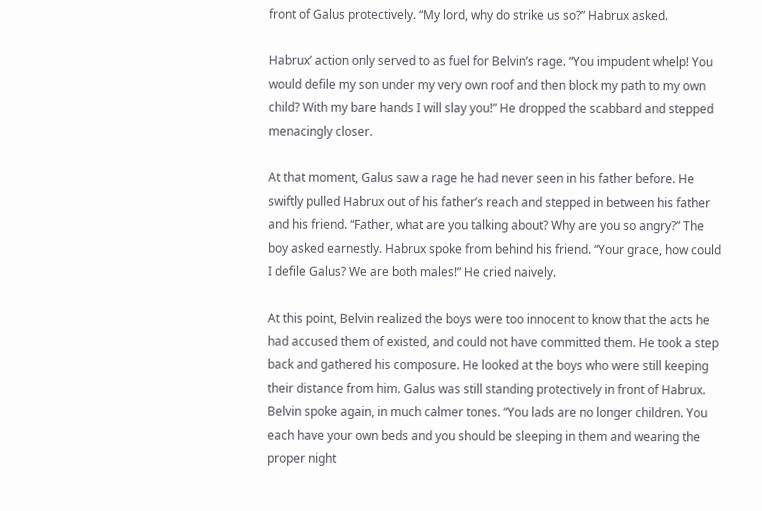front of Galus protectively. “My lord, why do strike us so?” Habrux asked.

Habrux’ action only served to as fuel for Belvin’s rage. “You impudent whelp! You would defile my son under my very own roof and then block my path to my own child? With my bare hands I will slay you!” He dropped the scabbard and stepped menacingly closer.

At that moment, Galus saw a rage he had never seen in his father before. He swiftly pulled Habrux out of his father’s reach and stepped in between his father and his friend. “Father, what are you talking about? Why are you so angry?” The boy asked earnestly. Habrux spoke from behind his friend. “Your grace, how could I defile Galus? We are both males!” He cried naively.

At this point, Belvin realized the boys were too innocent to know that the acts he had accused them of existed, and could not have committed them. He took a step back and gathered his composure. He looked at the boys who were still keeping their distance from him. Galus was still standing protectively in front of Habrux. Belvin spoke again, in much calmer tones. “You lads are no longer children. You each have your own beds and you should be sleeping in them and wearing the proper night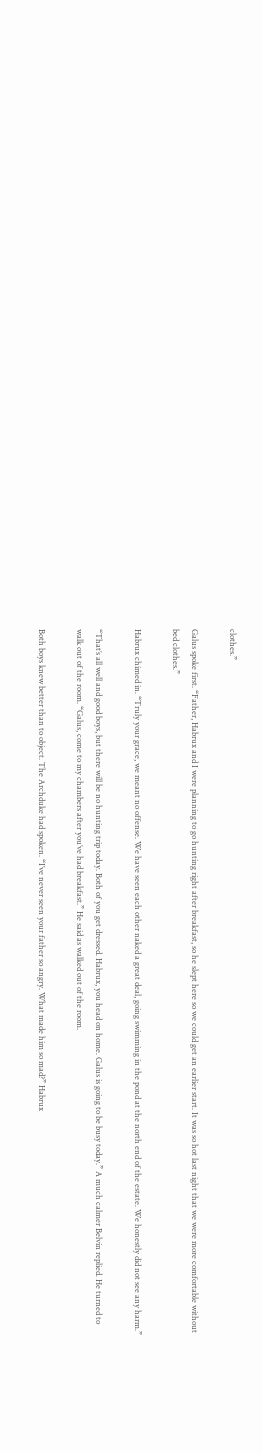clothes.”

Galus spoke first. “Father, Habrux and I were planning to go hunting right after breakfast, so he slept here so we could get an earlier start. It was so hot last night that we were more comfortable without bed clothes.”

Habrux chimed in. “Truly your grace, we meant no offense. We have seen each other naked a great deal, going swimming in the pond at the north end of the estate. We honestly did not see any harm.”

“That’s all well and good boys, but there will be no hunting trip today. Both of you get dressed. Habrux, you head on home. Galus is going to be busy today.” A much calmer Belvin replied. He turned to walk out of the room. “Galus, come to my chambers after you’ve had breakfast.” He said as walked out of the room.

Both boys knew better than to object. The Archduke had spoken. “I’ve never seen your father so angry. What made him so mad?” Habrux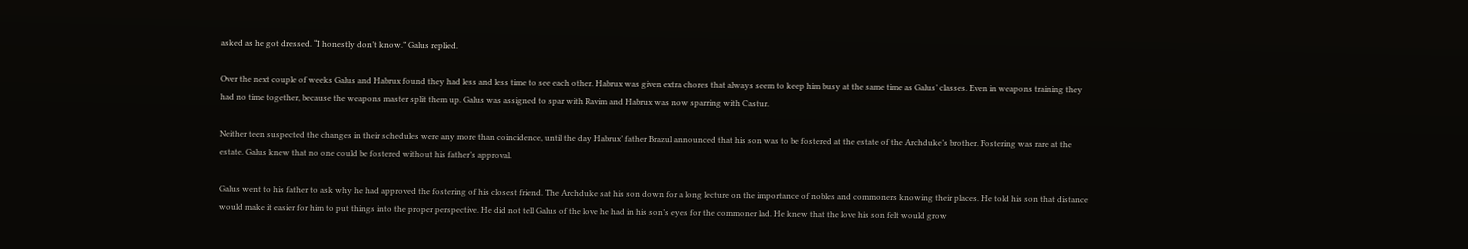asked as he got dressed. “I honestly don’t know.” Galus replied.

Over the next couple of weeks Galus and Habrux found they had less and less time to see each other. Habrux was given extra chores that always seem to keep him busy at the same time as Galus’ classes. Even in weapons training they had no time together, because the weapons master split them up. Galus was assigned to spar with Ravim and Habrux was now sparring with Castur.

Neither teen suspected the changes in their schedules were any more than coincidence, until the day Habrux’ father Brazul announced that his son was to be fostered at the estate of the Archduke’s brother. Fostering was rare at the estate. Galus knew that no one could be fostered without his father’s approval.

Galus went to his father to ask why he had approved the fostering of his closest friend. The Archduke sat his son down for a long lecture on the importance of nobles and commoners knowing their places. He told his son that distance would make it easier for him to put things into the proper perspective. He did not tell Galus of the love he had in his son’s eyes for the commoner lad. He knew that the love his son felt would grow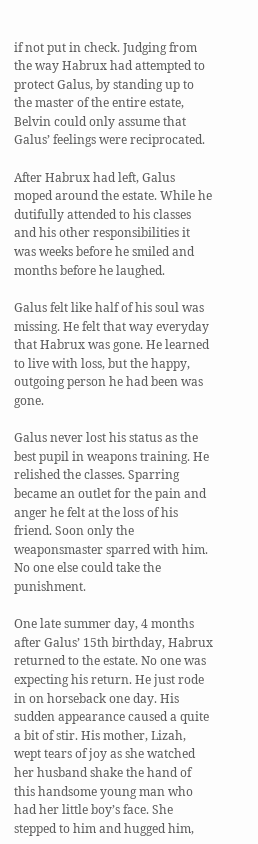if not put in check. Judging from the way Habrux had attempted to protect Galus, by standing up to the master of the entire estate, Belvin could only assume that Galus’ feelings were reciprocated.

After Habrux had left, Galus moped around the estate. While he dutifully attended to his classes and his other responsibilities it was weeks before he smiled and months before he laughed.

Galus felt like half of his soul was missing. He felt that way everyday that Habrux was gone. He learned to live with loss, but the happy, outgoing person he had been was gone.

Galus never lost his status as the best pupil in weapons training. He relished the classes. Sparring became an outlet for the pain and anger he felt at the loss of his friend. Soon only the weaponsmaster sparred with him. No one else could take the punishment.

One late summer day, 4 months after Galus’ 15th birthday, Habrux returned to the estate. No one was expecting his return. He just rode in on horseback one day. His sudden appearance caused a quite a bit of stir. His mother, Lizah, wept tears of joy as she watched her husband shake the hand of this handsome young man who had her little boy’s face. She stepped to him and hugged him,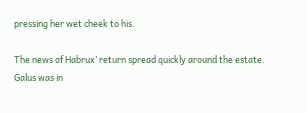pressing her wet cheek to his.

The news of Habrux’ return spread quickly around the estate. Galus was in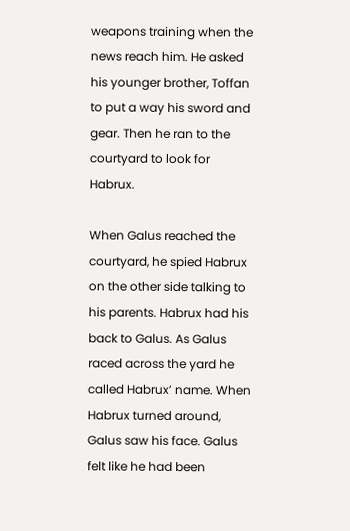weapons training when the news reach him. He asked his younger brother, Toffan to put a way his sword and gear. Then he ran to the courtyard to look for Habrux.

When Galus reached the courtyard, he spied Habrux on the other side talking to his parents. Habrux had his back to Galus. As Galus raced across the yard he called Habrux’ name. When Habrux turned around, Galus saw his face. Galus felt like he had been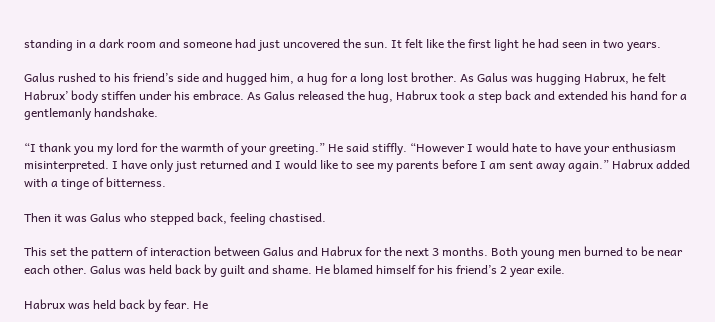standing in a dark room and someone had just uncovered the sun. It felt like the first light he had seen in two years.

Galus rushed to his friend’s side and hugged him, a hug for a long lost brother. As Galus was hugging Habrux, he felt Habrux’ body stiffen under his embrace. As Galus released the hug, Habrux took a step back and extended his hand for a gentlemanly handshake.

“I thank you my lord for the warmth of your greeting.” He said stiffly. “However I would hate to have your enthusiasm misinterpreted. I have only just returned and I would like to see my parents before I am sent away again.” Habrux added with a tinge of bitterness.

Then it was Galus who stepped back, feeling chastised.

This set the pattern of interaction between Galus and Habrux for the next 3 months. Both young men burned to be near each other. Galus was held back by guilt and shame. He blamed himself for his friend’s 2 year exile.

Habrux was held back by fear. He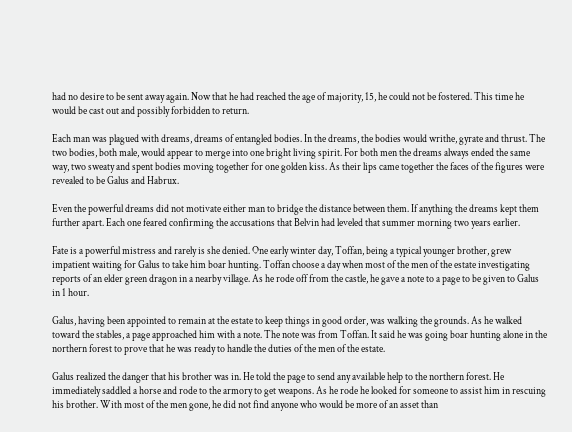had no desire to be sent away again. Now that he had reached the age of majority, 15, he could not be fostered. This time he would be cast out and possibly forbidden to return.

Each man was plagued with dreams, dreams of entangled bodies. In the dreams, the bodies would writhe, gyrate and thrust. The two bodies, both male, would appear to merge into one bright living spirit. For both men the dreams always ended the same way, two sweaty and spent bodies moving together for one golden kiss. As their lips came together the faces of the figures were revealed to be Galus and Habrux.

Even the powerful dreams did not motivate either man to bridge the distance between them. If anything the dreams kept them further apart. Each one feared confirming the accusations that Belvin had leveled that summer morning two years earlier.

Fate is a powerful mistress and rarely is she denied. One early winter day, Toffan, being a typical younger brother, grew impatient waiting for Galus to take him boar hunting. Toffan choose a day when most of the men of the estate investigating reports of an elder green dragon in a nearby village. As he rode off from the castle, he gave a note to a page to be given to Galus in 1 hour.

Galus, having been appointed to remain at the estate to keep things in good order, was walking the grounds. As he walked toward the stables, a page approached him with a note. The note was from Toffan. It said he was going boar hunting alone in the northern forest to prove that he was ready to handle the duties of the men of the estate.

Galus realized the danger that his brother was in. He told the page to send any available help to the northern forest. He immediately saddled a horse and rode to the armory to get weapons. As he rode he looked for someone to assist him in rescuing his brother. With most of the men gone, he did not find anyone who would be more of an asset than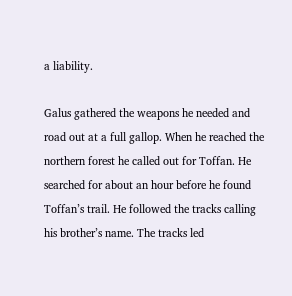a liability.

Galus gathered the weapons he needed and road out at a full gallop. When he reached the northern forest he called out for Toffan. He searched for about an hour before he found Toffan’s trail. He followed the tracks calling his brother’s name. The tracks led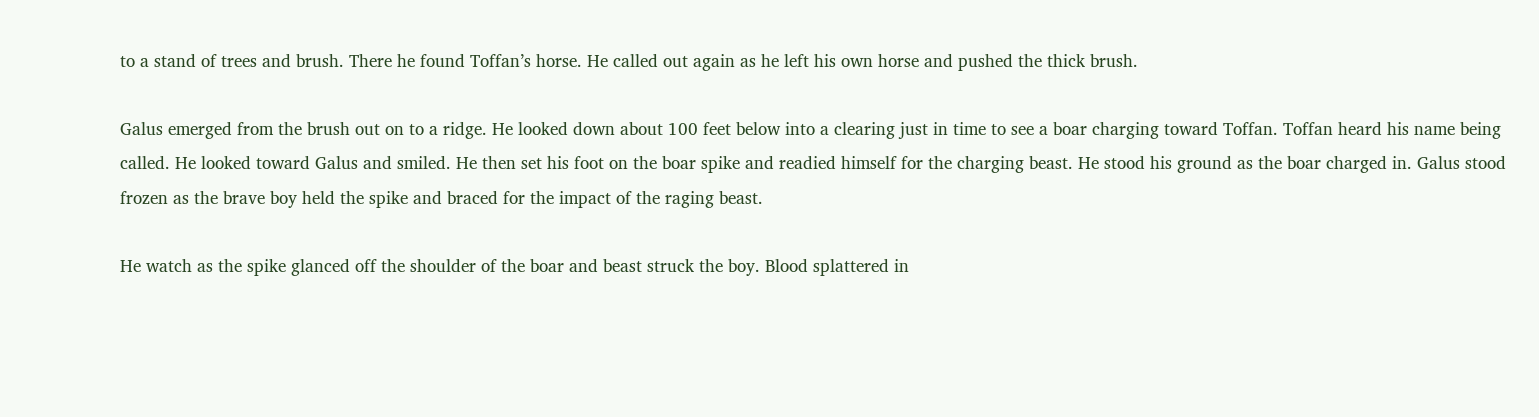to a stand of trees and brush. There he found Toffan’s horse. He called out again as he left his own horse and pushed the thick brush.

Galus emerged from the brush out on to a ridge. He looked down about 100 feet below into a clearing just in time to see a boar charging toward Toffan. Toffan heard his name being called. He looked toward Galus and smiled. He then set his foot on the boar spike and readied himself for the charging beast. He stood his ground as the boar charged in. Galus stood frozen as the brave boy held the spike and braced for the impact of the raging beast.

He watch as the spike glanced off the shoulder of the boar and beast struck the boy. Blood splattered in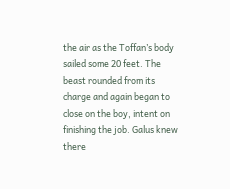the air as the Toffan’s body sailed some 20 feet. The beast rounded from its charge and again began to close on the boy, intent on finishing the job. Galus knew there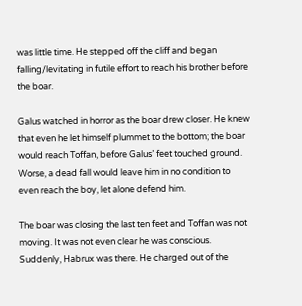was little time. He stepped off the cliff and began falling/levitating in futile effort to reach his brother before the boar.

Galus watched in horror as the boar drew closer. He knew that even he let himself plummet to the bottom; the boar would reach Toffan, before Galus’ feet touched ground. Worse, a dead fall would leave him in no condition to even reach the boy, let alone defend him.

The boar was closing the last ten feet and Toffan was not moving. It was not even clear he was conscious. Suddenly, Habrux was there. He charged out of the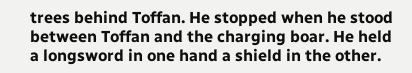trees behind Toffan. He stopped when he stood between Toffan and the charging boar. He held a longsword in one hand a shield in the other.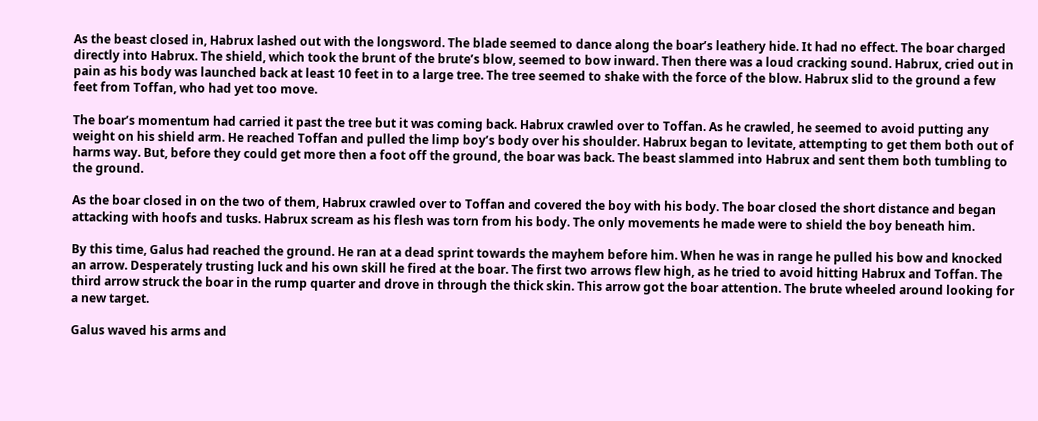As the beast closed in, Habrux lashed out with the longsword. The blade seemed to dance along the boar’s leathery hide. It had no effect. The boar charged directly into Habrux. The shield, which took the brunt of the brute’s blow, seemed to bow inward. Then there was a loud cracking sound. Habrux, cried out in pain as his body was launched back at least 10 feet in to a large tree. The tree seemed to shake with the force of the blow. Habrux slid to the ground a few feet from Toffan, who had yet too move.

The boar’s momentum had carried it past the tree but it was coming back. Habrux crawled over to Toffan. As he crawled, he seemed to avoid putting any weight on his shield arm. He reached Toffan and pulled the limp boy’s body over his shoulder. Habrux began to levitate, attempting to get them both out of harms way. But, before they could get more then a foot off the ground, the boar was back. The beast slammed into Habrux and sent them both tumbling to the ground.

As the boar closed in on the two of them, Habrux crawled over to Toffan and covered the boy with his body. The boar closed the short distance and began attacking with hoofs and tusks. Habrux scream as his flesh was torn from his body. The only movements he made were to shield the boy beneath him.

By this time, Galus had reached the ground. He ran at a dead sprint towards the mayhem before him. When he was in range he pulled his bow and knocked an arrow. Desperately trusting luck and his own skill he fired at the boar. The first two arrows flew high, as he tried to avoid hitting Habrux and Toffan. The third arrow struck the boar in the rump quarter and drove in through the thick skin. This arrow got the boar attention. The brute wheeled around looking for a new target.

Galus waved his arms and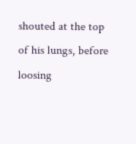shouted at the top of his lungs, before loosing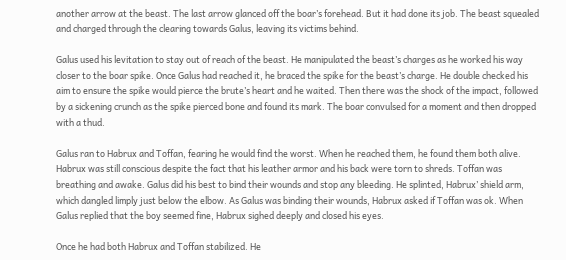another arrow at the beast. The last arrow glanced off the boar’s forehead. But it had done its job. The beast squealed and charged through the clearing towards Galus, leaving its victims behind.

Galus used his levitation to stay out of reach of the beast. He manipulated the beast’s charges as he worked his way closer to the boar spike. Once Galus had reached it, he braced the spike for the beast’s charge. He double checked his aim to ensure the spike would pierce the brute’s heart and he waited. Then there was the shock of the impact, followed by a sickening crunch as the spike pierced bone and found its mark. The boar convulsed for a moment and then dropped with a thud.

Galus ran to Habrux and Toffan, fearing he would find the worst. When he reached them, he found them both alive. Habrux was still conscious despite the fact that his leather armor and his back were torn to shreds. Toffan was breathing and awake. Galus did his best to bind their wounds and stop any bleeding. He splinted, Habrux’ shield arm, which dangled limply just below the elbow. As Galus was binding their wounds, Habrux asked if Toffan was ok. When Galus replied that the boy seemed fine, Habrux sighed deeply and closed his eyes.

Once he had both Habrux and Toffan stabilized. He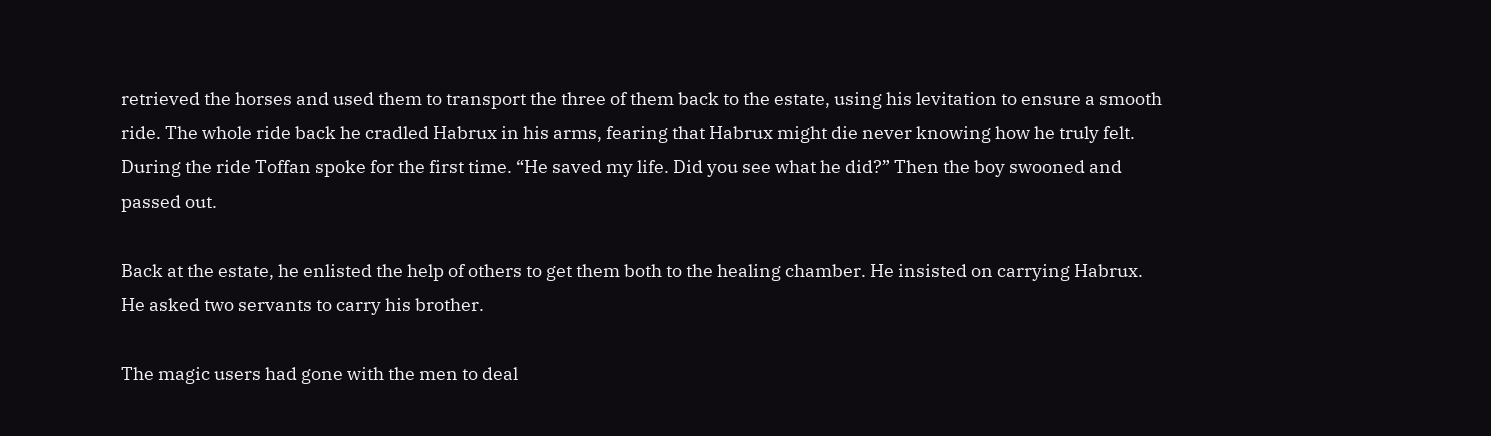retrieved the horses and used them to transport the three of them back to the estate, using his levitation to ensure a smooth ride. The whole ride back he cradled Habrux in his arms, fearing that Habrux might die never knowing how he truly felt. During the ride Toffan spoke for the first time. “He saved my life. Did you see what he did?” Then the boy swooned and passed out.

Back at the estate, he enlisted the help of others to get them both to the healing chamber. He insisted on carrying Habrux. He asked two servants to carry his brother.

The magic users had gone with the men to deal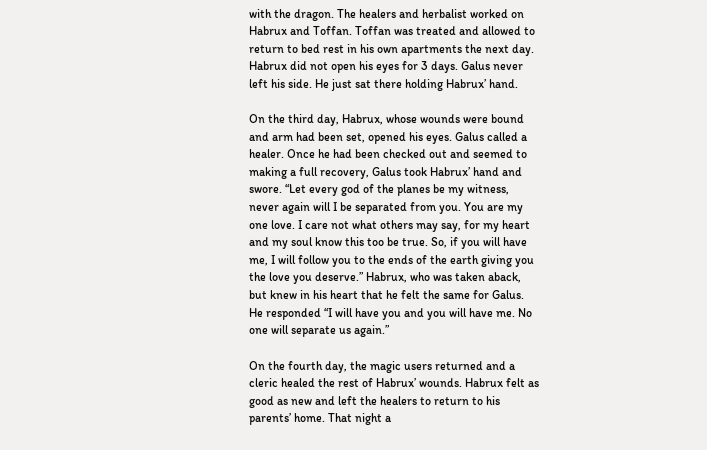with the dragon. The healers and herbalist worked on Habrux and Toffan. Toffan was treated and allowed to return to bed rest in his own apartments the next day. Habrux did not open his eyes for 3 days. Galus never left his side. He just sat there holding Habrux’ hand.

On the third day, Habrux, whose wounds were bound and arm had been set, opened his eyes. Galus called a healer. Once he had been checked out and seemed to making a full recovery, Galus took Habrux’ hand and swore. “Let every god of the planes be my witness, never again will I be separated from you. You are my one love. I care not what others may say, for my heart and my soul know this too be true. So, if you will have me, I will follow you to the ends of the earth giving you the love you deserve.” Habrux, who was taken aback, but knew in his heart that he felt the same for Galus. He responded “I will have you and you will have me. No one will separate us again.”

On the fourth day, the magic users returned and a cleric healed the rest of Habrux’ wounds. Habrux felt as good as new and left the healers to return to his parents’ home. That night a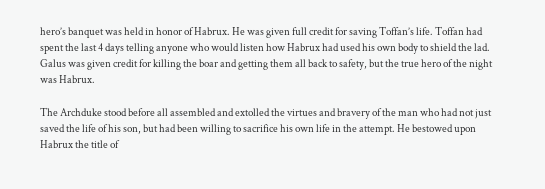hero’s banquet was held in honor of Habrux. He was given full credit for saving Toffan’s life. Toffan had spent the last 4 days telling anyone who would listen how Habrux had used his own body to shield the lad. Galus was given credit for killing the boar and getting them all back to safety, but the true hero of the night was Habrux.

The Archduke stood before all assembled and extolled the virtues and bravery of the man who had not just saved the life of his son, but had been willing to sacrifice his own life in the attempt. He bestowed upon Habrux the title of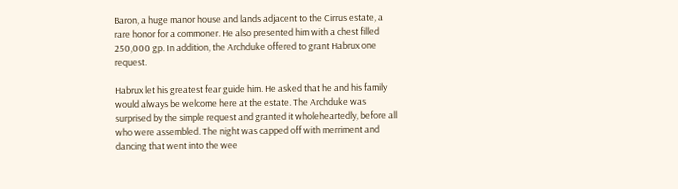Baron, a huge manor house and lands adjacent to the Cirrus estate, a rare honor for a commoner. He also presented him with a chest filled 250,000 gp. In addition, the Archduke offered to grant Habrux one request.

Habrux let his greatest fear guide him. He asked that he and his family would always be welcome here at the estate. The Archduke was surprised by the simple request and granted it wholeheartedly, before all who were assembled. The night was capped off with merriment and dancing that went into the wee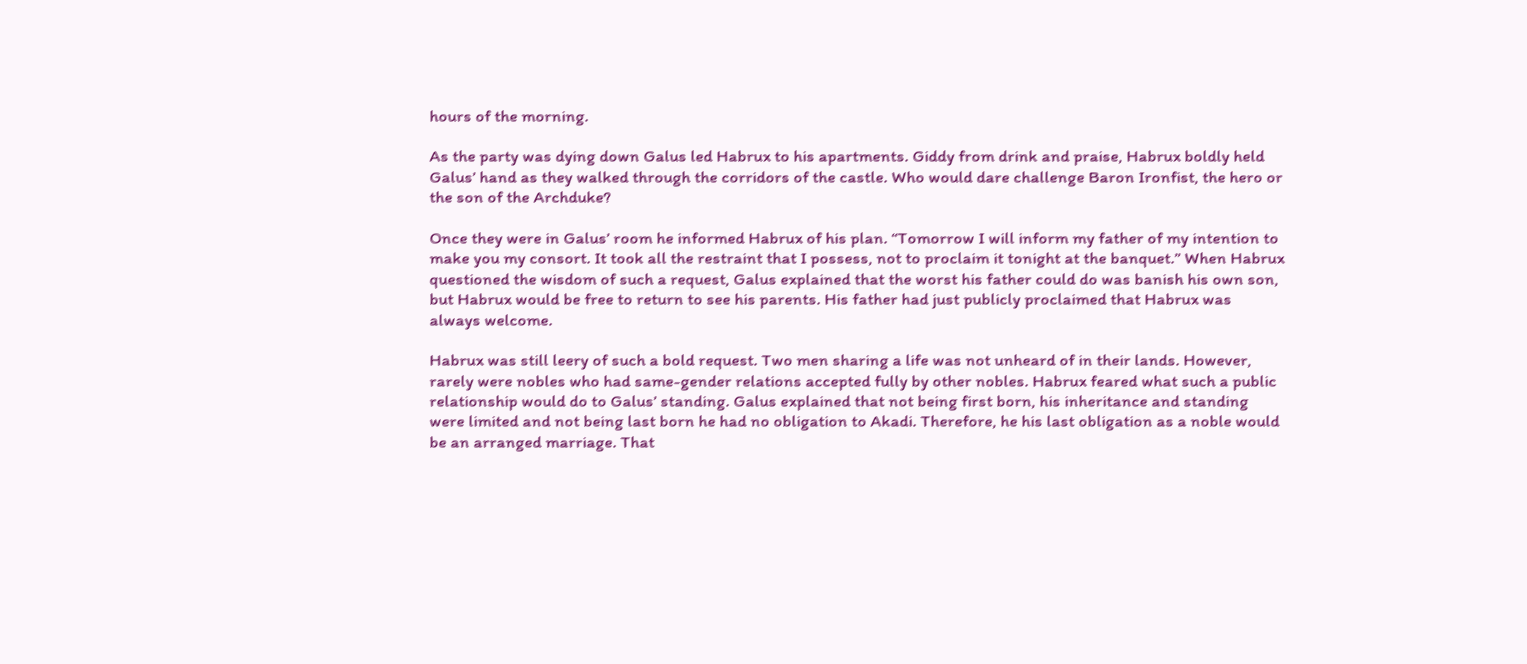hours of the morning.

As the party was dying down Galus led Habrux to his apartments. Giddy from drink and praise, Habrux boldly held Galus’ hand as they walked through the corridors of the castle. Who would dare challenge Baron Ironfist, the hero or the son of the Archduke?

Once they were in Galus’ room he informed Habrux of his plan. “Tomorrow I will inform my father of my intention to make you my consort. It took all the restraint that I possess, not to proclaim it tonight at the banquet.” When Habrux questioned the wisdom of such a request, Galus explained that the worst his father could do was banish his own son, but Habrux would be free to return to see his parents. His father had just publicly proclaimed that Habrux was always welcome.

Habrux was still leery of such a bold request. Two men sharing a life was not unheard of in their lands. However, rarely were nobles who had same-gender relations accepted fully by other nobles. Habrux feared what such a public relationship would do to Galus’ standing. Galus explained that not being first born, his inheritance and standing were limited and not being last born he had no obligation to Akadi. Therefore, he his last obligation as a noble would be an arranged marriage. That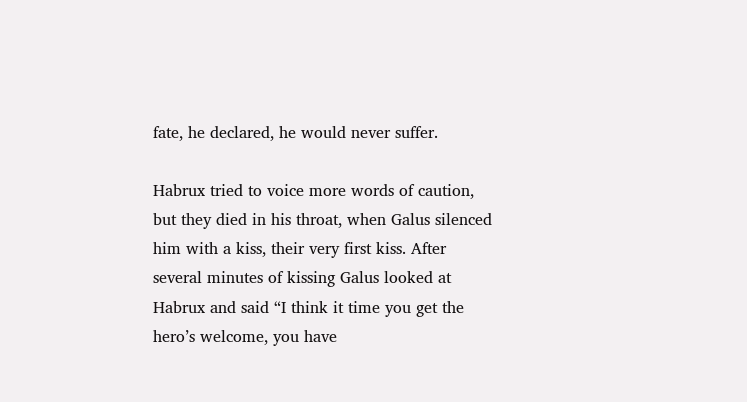fate, he declared, he would never suffer.

Habrux tried to voice more words of caution, but they died in his throat, when Galus silenced him with a kiss, their very first kiss. After several minutes of kissing Galus looked at Habrux and said “I think it time you get the hero’s welcome, you have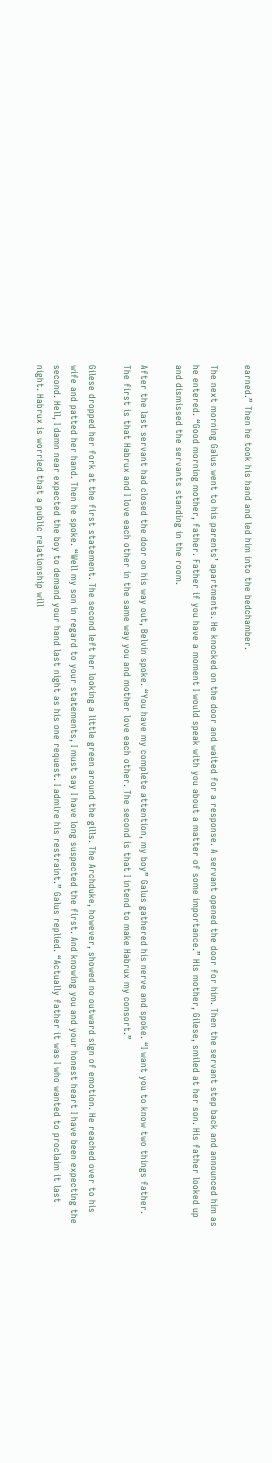earned.” Then he took his hand and led him into the bedchamber.

The next morning Galus went to his parents’ apartments. He knocked on the door and waited for a response. A servant opened the door for him. Then the servant step back and announced him as he entered. “Good morning mother, father. Father if you have a moment I would speak with you about a matter of some importance.” His mother, Gilese, smiled at her son. His father looked up and dismissed the servants standing in the room.

After the last servant had closed the door on his way out, Belvin spoke. “You have my complete attention, my boy” Galus gathered his nerve and spoke. “I want you to know two things father. The first is that Habrux and I love each other in the same way you and mother love each other. The second is that I intend to make Habrux my consort.”

Gilese dropped her fork at the first statement. The second left her looking a little green around the gills. The Archduke, however, showed no outward sign of emotion. He reached over to his wife and patted her hand. Then he spoke. “Well my son in regard to your statements, I must say I have long suspected the first. And knowing you and your honest heart I have been expecting the second. Hell, I damn near expected the boy to demand your hand last night as his one request. I admire his restraint.” Galus replied. “Actually father it was I who wanted to proclaim it last night. Habrux is worried that a public relationship will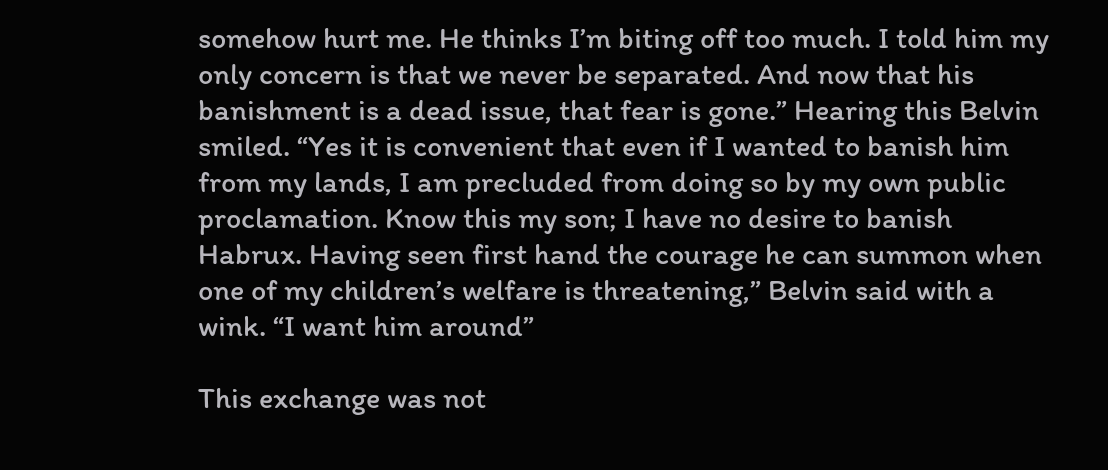somehow hurt me. He thinks I’m biting off too much. I told him my only concern is that we never be separated. And now that his banishment is a dead issue, that fear is gone.” Hearing this Belvin smiled. “Yes it is convenient that even if I wanted to banish him from my lands, I am precluded from doing so by my own public proclamation. Know this my son; I have no desire to banish Habrux. Having seen first hand the courage he can summon when one of my children’s welfare is threatening,” Belvin said with a wink. “I want him around”

This exchange was not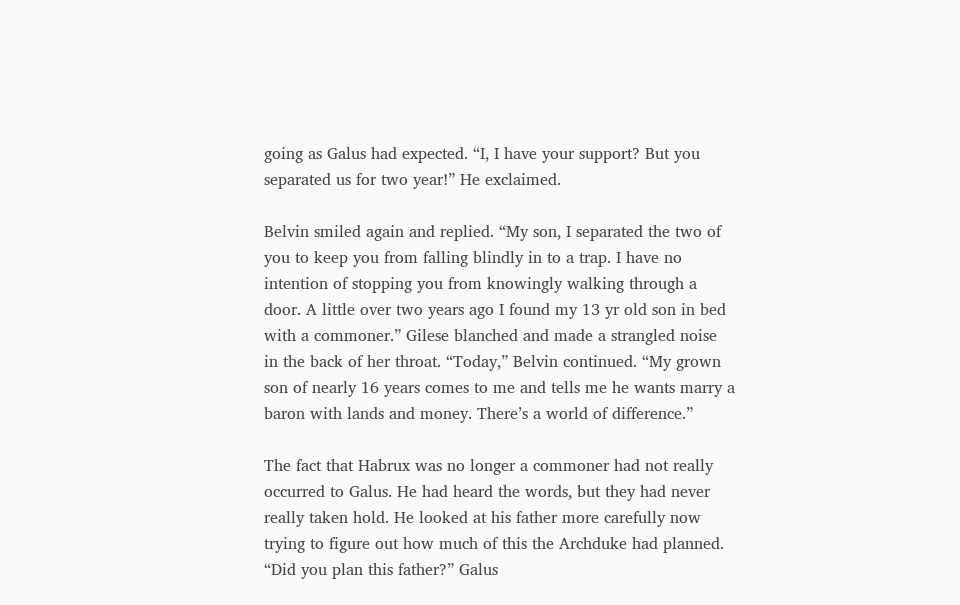going as Galus had expected. “I, I have your support? But you separated us for two year!” He exclaimed.

Belvin smiled again and replied. “My son, I separated the two of you to keep you from falling blindly in to a trap. I have no intention of stopping you from knowingly walking through a door. A little over two years ago I found my 13 yr old son in bed with a commoner.” Gilese blanched and made a strangled noise in the back of her throat. “Today,” Belvin continued. “My grown son of nearly 16 years comes to me and tells me he wants marry a baron with lands and money. There’s a world of difference.”

The fact that Habrux was no longer a commoner had not really occurred to Galus. He had heard the words, but they had never really taken hold. He looked at his father more carefully now trying to figure out how much of this the Archduke had planned. “Did you plan this father?” Galus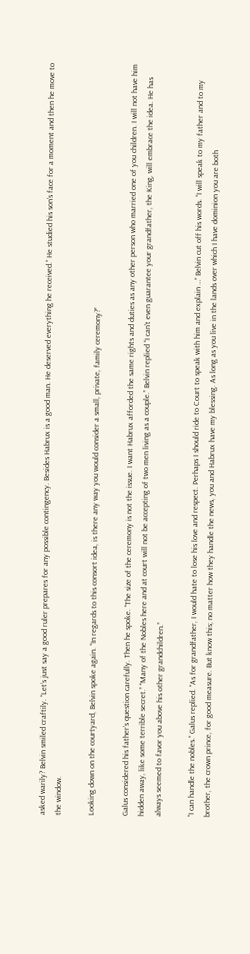asked warily? Belvin smiled craftily. “Let’s just say a good ruler prepares for any possible contingency. Besides Habrux is a good man. He deserved everything he received.” He studied his son’s face for a moment and then he move to the window.

Looking down on the courtyard, Belvin spoke again. “In regards to this consort idea, is there any way you would consider a small, private, family ceremony?”

Galus considered his father’s question carefully. Then he spoke. “The size of the ceremony is not the issue. I want Habrux afforded the same rights and duties as any other person who married one of you children. I will not have him hidden away, like some terrible secret.” “Many of the Nobles here and at court will not be accepting of two men living as a couple.” Belvin replied “I can’t even guarantee your grandfather, the King, will embrace the idea. He has always seemed to favor you above his other grandchildren.”

“I can handle the nobles.” Galus replied. “As for grandfather, I would hate to lose his love and respect. Perhaps I should ride to Court to speak with him and explain …” Belvin cut off his words. “I will speak to my father and to my brother, the crown prince, for good measure. But know this; no matter how they handle the news, you and Habrux have my blessing. As long as you live in the lands over which I have dominion you are both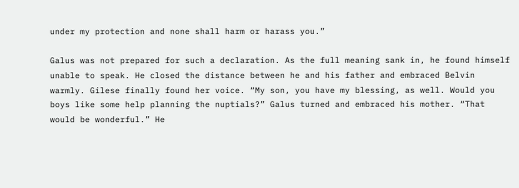under my protection and none shall harm or harass you.”

Galus was not prepared for such a declaration. As the full meaning sank in, he found himself unable to speak. He closed the distance between he and his father and embraced Belvin warmly. Gilese finally found her voice. “My son, you have my blessing, as well. Would you boys like some help planning the nuptials?” Galus turned and embraced his mother. “That would be wonderful.” He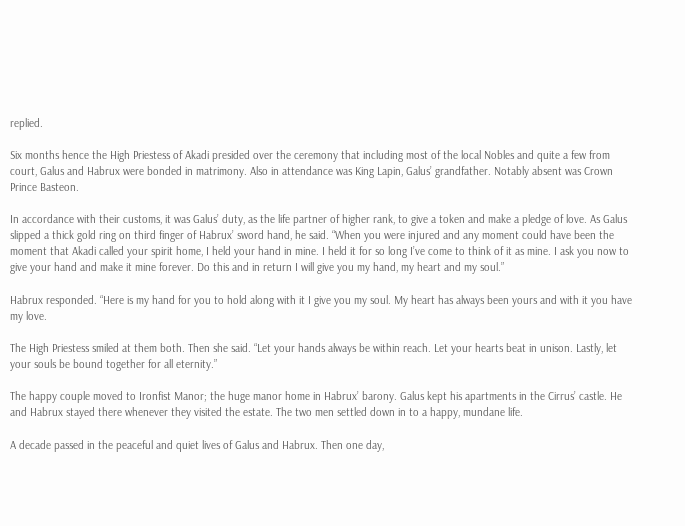replied.

Six months hence the High Priestess of Akadi presided over the ceremony that including most of the local Nobles and quite a few from court, Galus and Habrux were bonded in matrimony. Also in attendance was King Lapin, Galus’ grandfather. Notably absent was Crown Prince Basteon.

In accordance with their customs, it was Galus’ duty, as the life partner of higher rank, to give a token and make a pledge of love. As Galus slipped a thick gold ring on third finger of Habrux’ sword hand, he said. “When you were injured and any moment could have been the moment that Akadi called your spirit home, I held your hand in mine. I held it for so long I’ve come to think of it as mine. I ask you now to give your hand and make it mine forever. Do this and in return I will give you my hand, my heart and my soul.”

Habrux responded. “Here is my hand for you to hold along with it I give you my soul. My heart has always been yours and with it you have my love.

The High Priestess smiled at them both. Then she said. “Let your hands always be within reach. Let your hearts beat in unison. Lastly, let your souls be bound together for all eternity.”

The happy couple moved to Ironfist Manor; the huge manor home in Habrux’ barony. Galus kept his apartments in the Cirrus’ castle. He and Habrux stayed there whenever they visited the estate. The two men settled down in to a happy, mundane life.

A decade passed in the peaceful and quiet lives of Galus and Habrux. Then one day,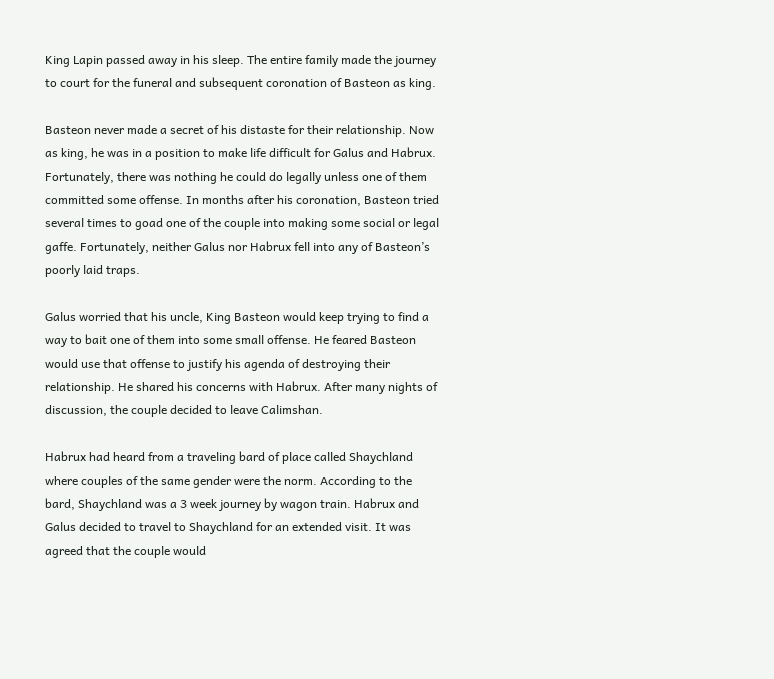King Lapin passed away in his sleep. The entire family made the journey to court for the funeral and subsequent coronation of Basteon as king.

Basteon never made a secret of his distaste for their relationship. Now as king, he was in a position to make life difficult for Galus and Habrux. Fortunately, there was nothing he could do legally unless one of them committed some offense. In months after his coronation, Basteon tried several times to goad one of the couple into making some social or legal gaffe. Fortunately, neither Galus nor Habrux fell into any of Basteon’s poorly laid traps.

Galus worried that his uncle, King Basteon would keep trying to find a way to bait one of them into some small offense. He feared Basteon would use that offense to justify his agenda of destroying their relationship. He shared his concerns with Habrux. After many nights of discussion, the couple decided to leave Calimshan.

Habrux had heard from a traveling bard of place called Shaychland where couples of the same gender were the norm. According to the bard, Shaychland was a 3 week journey by wagon train. Habrux and Galus decided to travel to Shaychland for an extended visit. It was agreed that the couple would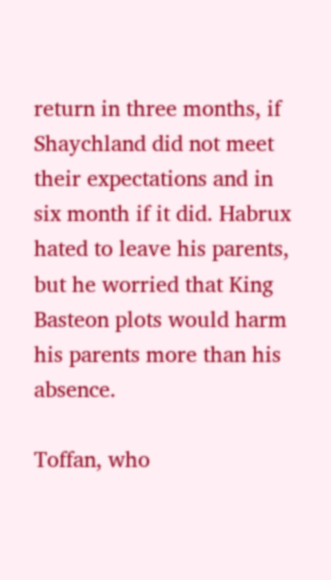return in three months, if Shaychland did not meet their expectations and in six month if it did. Habrux hated to leave his parents, but he worried that King Basteon plots would harm his parents more than his absence.

Toffan, who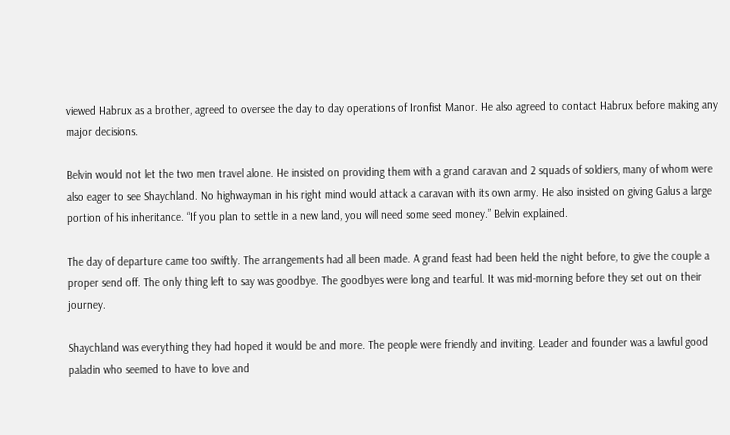viewed Habrux as a brother, agreed to oversee the day to day operations of Ironfist Manor. He also agreed to contact Habrux before making any major decisions.

Belvin would not let the two men travel alone. He insisted on providing them with a grand caravan and 2 squads of soldiers, many of whom were also eager to see Shaychland. No highwayman in his right mind would attack a caravan with its own army. He also insisted on giving Galus a large portion of his inheritance. “If you plan to settle in a new land, you will need some seed money.” Belvin explained.

The day of departure came too swiftly. The arrangements had all been made. A grand feast had been held the night before, to give the couple a proper send off. The only thing left to say was goodbye. The goodbyes were long and tearful. It was mid-morning before they set out on their journey.

Shaychland was everything they had hoped it would be and more. The people were friendly and inviting. Leader and founder was a lawful good paladin who seemed to have to love and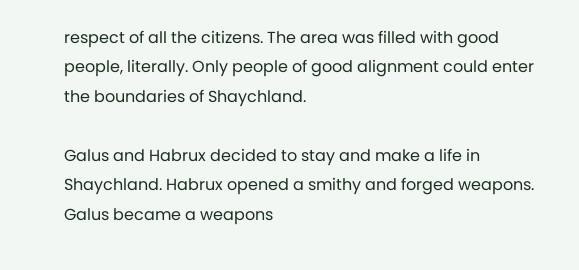respect of all the citizens. The area was filled with good people, literally. Only people of good alignment could enter the boundaries of Shaychland.

Galus and Habrux decided to stay and make a life in Shaychland. Habrux opened a smithy and forged weapons. Galus became a weapons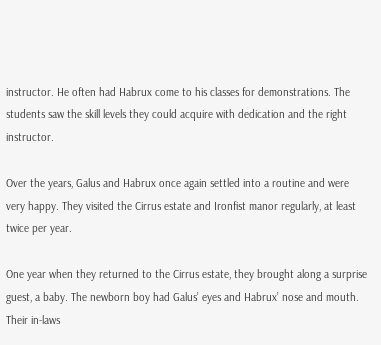instructor. He often had Habrux come to his classes for demonstrations. The students saw the skill levels they could acquire with dedication and the right instructor.

Over the years, Galus and Habrux once again settled into a routine and were very happy. They visited the Cirrus estate and Ironfist manor regularly, at least twice per year.

One year when they returned to the Cirrus estate, they brought along a surprise guest, a baby. The newborn boy had Galus’ eyes and Habrux’ nose and mouth. Their in-laws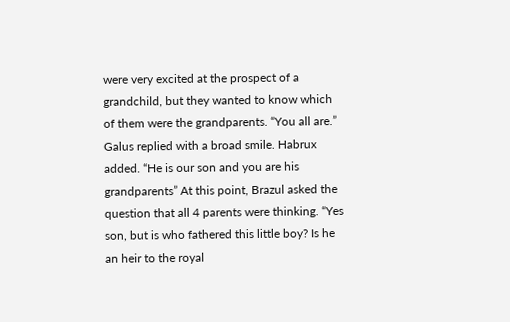were very excited at the prospect of a grandchild, but they wanted to know which of them were the grandparents. “You all are.” Galus replied with a broad smile. Habrux added. “He is our son and you are his grandparents” At this point, Brazul asked the question that all 4 parents were thinking. “Yes son, but is who fathered this little boy? Is he an heir to the royal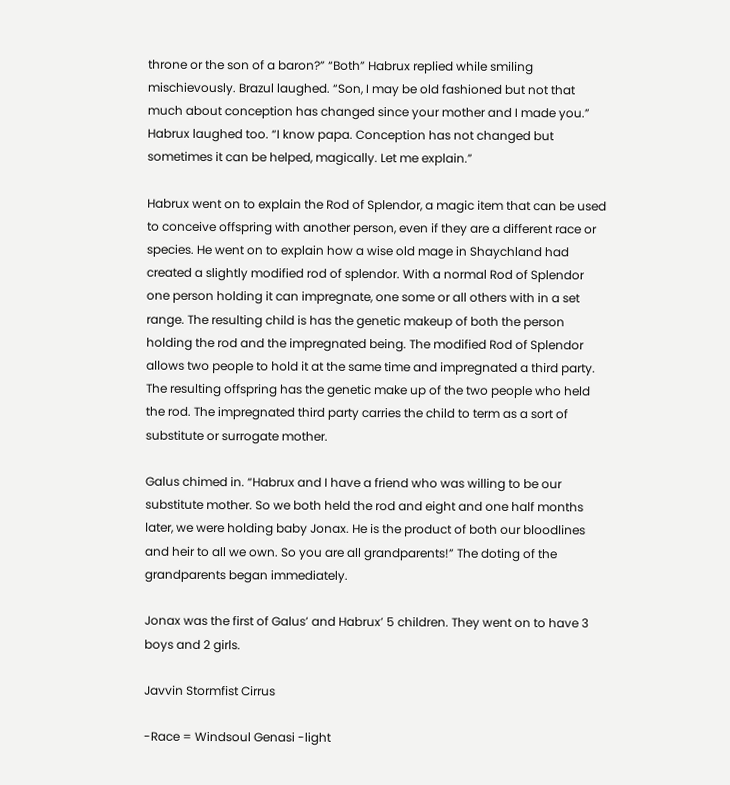throne or the son of a baron?” “Both” Habrux replied while smiling mischievously. Brazul laughed. “Son, I may be old fashioned but not that much about conception has changed since your mother and I made you.” Habrux laughed too. “I know papa. Conception has not changed but sometimes it can be helped, magically. Let me explain.”

Habrux went on to explain the Rod of Splendor, a magic item that can be used to conceive offspring with another person, even if they are a different race or species. He went on to explain how a wise old mage in Shaychland had created a slightly modified rod of splendor. With a normal Rod of Splendor one person holding it can impregnate, one some or all others with in a set range. The resulting child is has the genetic makeup of both the person holding the rod and the impregnated being. The modified Rod of Splendor allows two people to hold it at the same time and impregnated a third party. The resulting offspring has the genetic make up of the two people who held the rod. The impregnated third party carries the child to term as a sort of substitute or surrogate mother.

Galus chimed in. “Habrux and I have a friend who was willing to be our substitute mother. So we both held the rod and eight and one half months later, we were holding baby Jonax. He is the product of both our bloodlines and heir to all we own. So you are all grandparents!” The doting of the grandparents began immediately.

Jonax was the first of Galus’ and Habrux’ 5 children. They went on to have 3 boys and 2 girls.

Javvin Stormfist Cirrus

-Race = Windsoul Genasi -light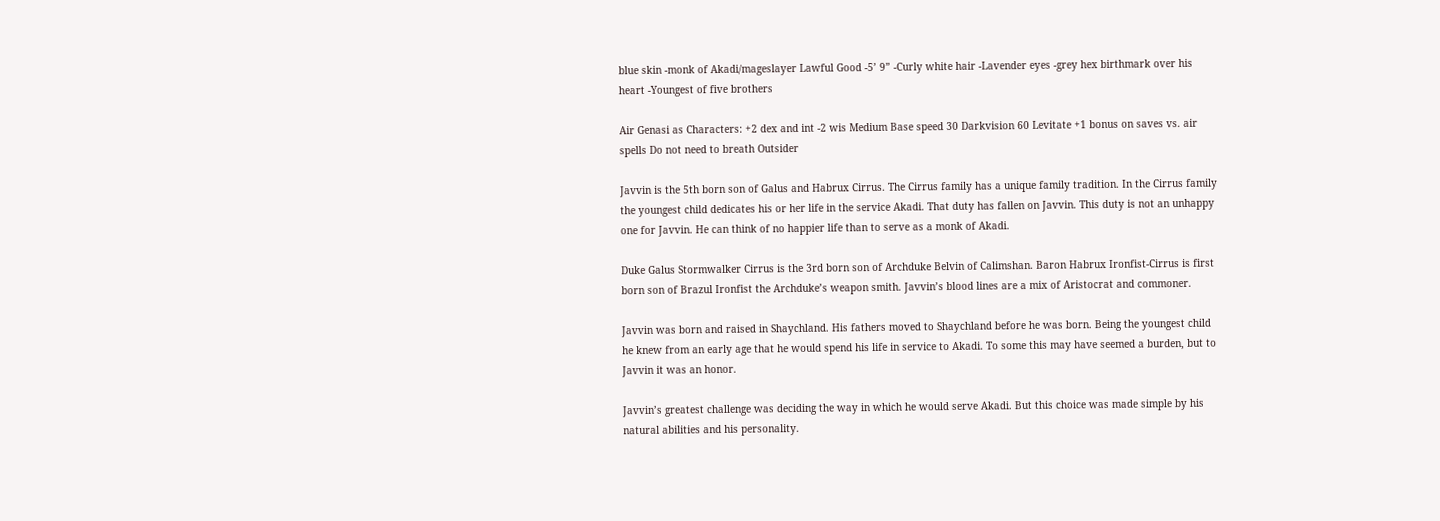blue skin -monk of Akadi/mageslayer Lawful Good -5’ 9” -Curly white hair -Lavender eyes -grey hex birthmark over his heart -Youngest of five brothers

Air Genasi as Characters: +2 dex and int -2 wis Medium Base speed 30 Darkvision 60 Levitate +1 bonus on saves vs. air spells Do not need to breath Outsider

Javvin is the 5th born son of Galus and Habrux Cirrus. The Cirrus family has a unique family tradition. In the Cirrus family the youngest child dedicates his or her life in the service Akadi. That duty has fallen on Javvin. This duty is not an unhappy one for Javvin. He can think of no happier life than to serve as a monk of Akadi.

Duke Galus Stormwalker Cirrus is the 3rd born son of Archduke Belvin of Calimshan. Baron Habrux Ironfist-Cirrus is first born son of Brazul Ironfist the Archduke’s weapon smith. Javvin’s blood lines are a mix of Aristocrat and commoner.

Javvin was born and raised in Shaychland. His fathers moved to Shaychland before he was born. Being the youngest child he knew from an early age that he would spend his life in service to Akadi. To some this may have seemed a burden, but to Javvin it was an honor.

Javvin’s greatest challenge was deciding the way in which he would serve Akadi. But this choice was made simple by his natural abilities and his personality.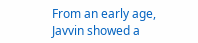From an early age, Javvin showed a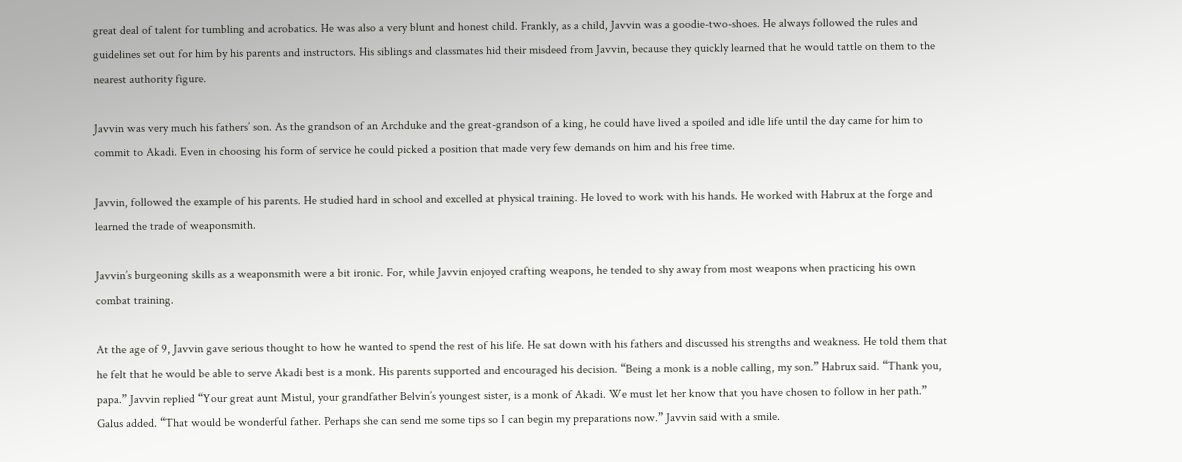great deal of talent for tumbling and acrobatics. He was also a very blunt and honest child. Frankly, as a child, Javvin was a goodie-two-shoes. He always followed the rules and guidelines set out for him by his parents and instructors. His siblings and classmates hid their misdeed from Javvin, because they quickly learned that he would tattle on them to the nearest authority figure.

Javvin was very much his fathers’ son. As the grandson of an Archduke and the great-grandson of a king, he could have lived a spoiled and idle life until the day came for him to commit to Akadi. Even in choosing his form of service he could picked a position that made very few demands on him and his free time.

Javvin, followed the example of his parents. He studied hard in school and excelled at physical training. He loved to work with his hands. He worked with Habrux at the forge and learned the trade of weaponsmith.

Javvin’s burgeoning skills as a weaponsmith were a bit ironic. For, while Javvin enjoyed crafting weapons, he tended to shy away from most weapons when practicing his own combat training.

At the age of 9, Javvin gave serious thought to how he wanted to spend the rest of his life. He sat down with his fathers and discussed his strengths and weakness. He told them that he felt that he would be able to serve Akadi best is a monk. His parents supported and encouraged his decision. “Being a monk is a noble calling, my son.” Habrux said. “Thank you, papa.” Javvin replied “Your great aunt Mistul, your grandfather Belvin’s youngest sister, is a monk of Akadi. We must let her know that you have chosen to follow in her path.” Galus added. “That would be wonderful father. Perhaps she can send me some tips so I can begin my preparations now.” Javvin said with a smile.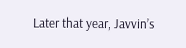Later that year, Javvin’s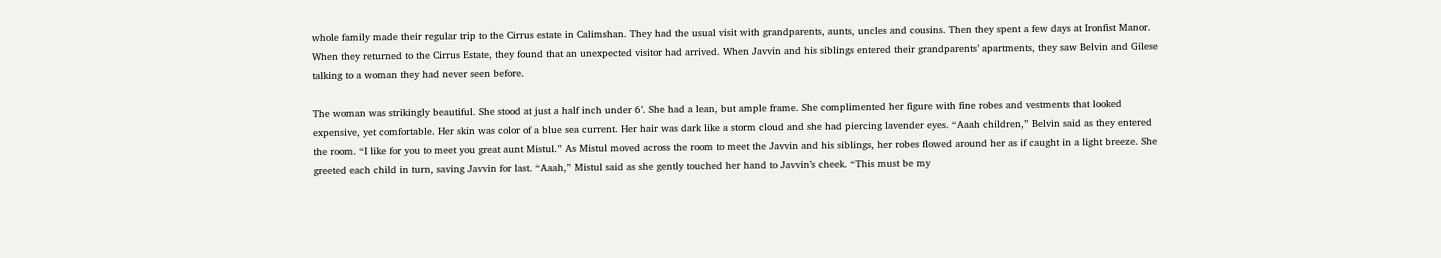whole family made their regular trip to the Cirrus estate in Calimshan. They had the usual visit with grandparents, aunts, uncles and cousins. Then they spent a few days at Ironfist Manor. When they returned to the Cirrus Estate, they found that an unexpected visitor had arrived. When Javvin and his siblings entered their grandparents’ apartments, they saw Belvin and Gilese talking to a woman they had never seen before.

The woman was strikingly beautiful. She stood at just a half inch under 6’. She had a lean, but ample frame. She complimented her figure with fine robes and vestments that looked expensive, yet comfortable. Her skin was color of a blue sea current. Her hair was dark like a storm cloud and she had piercing lavender eyes. “Aaah children,” Belvin said as they entered the room. “I like for you to meet you great aunt Mistul.” As Mistul moved across the room to meet the Javvin and his siblings, her robes flowed around her as if caught in a light breeze. She greeted each child in turn, saving Javvin for last. “Aaah,” Mistul said as she gently touched her hand to Javvin’s cheek. “This must be my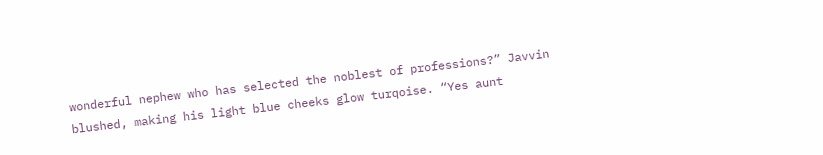wonderful nephew who has selected the noblest of professions?” Javvin blushed, making his light blue cheeks glow turqoise. “Yes aunt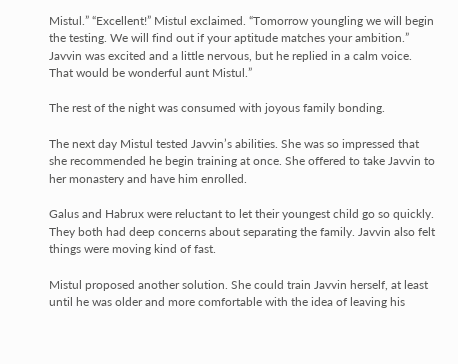Mistul.” “Excellent!” Mistul exclaimed. “Tomorrow youngling we will begin the testing. We will find out if your aptitude matches your ambition.” Javvin was excited and a little nervous, but he replied in a calm voice. That would be wonderful aunt Mistul.”

The rest of the night was consumed with joyous family bonding.

The next day Mistul tested Javvin’s abilities. She was so impressed that she recommended he begin training at once. She offered to take Javvin to her monastery and have him enrolled.

Galus and Habrux were reluctant to let their youngest child go so quickly. They both had deep concerns about separating the family. Javvin also felt things were moving kind of fast.

Mistul proposed another solution. She could train Javvin herself, at least until he was older and more comfortable with the idea of leaving his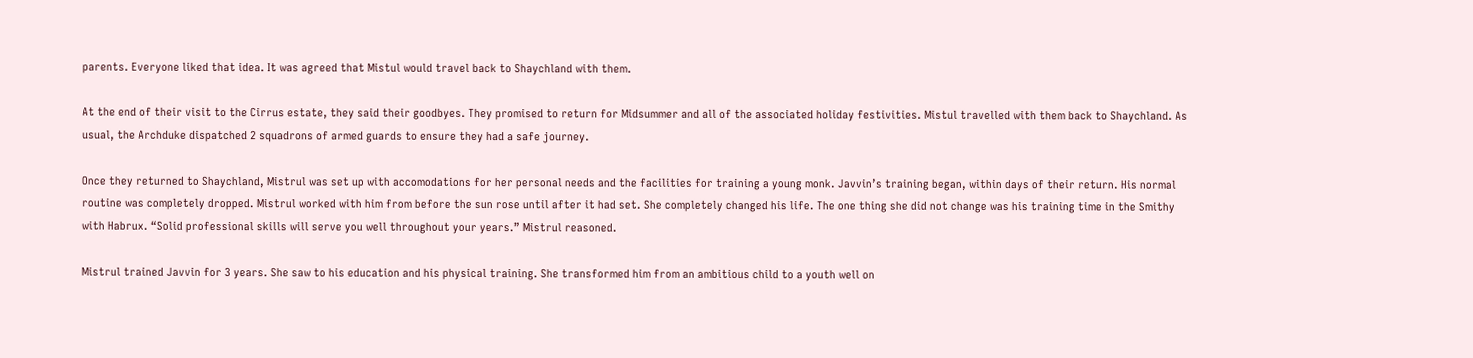parents. Everyone liked that idea. It was agreed that Mistul would travel back to Shaychland with them.

At the end of their visit to the Cirrus estate, they said their goodbyes. They promised to return for Midsummer and all of the associated holiday festivities. Mistul travelled with them back to Shaychland. As usual, the Archduke dispatched 2 squadrons of armed guards to ensure they had a safe journey.

Once they returned to Shaychland, Mistrul was set up with accomodations for her personal needs and the facilities for training a young monk. Javvin’s training began, within days of their return. His normal routine was completely dropped. Mistrul worked with him from before the sun rose until after it had set. She completely changed his life. The one thing she did not change was his training time in the Smithy with Habrux. “Solid professional skills will serve you well throughout your years.” Mistrul reasoned.

Mistrul trained Javvin for 3 years. She saw to his education and his physical training. She transformed him from an ambitious child to a youth well on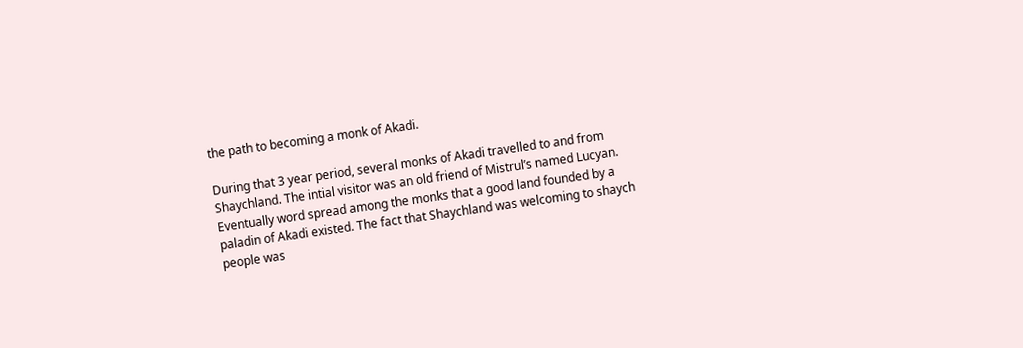the path to becoming a monk of Akadi.

During that 3 year period, several monks of Akadi travelled to and from Shaychland. The intial visitor was an old friend of Mistrul’s named Lucyan. Eventually word spread among the monks that a good land founded by a paladin of Akadi existed. The fact that Shaychland was welcoming to shaych people was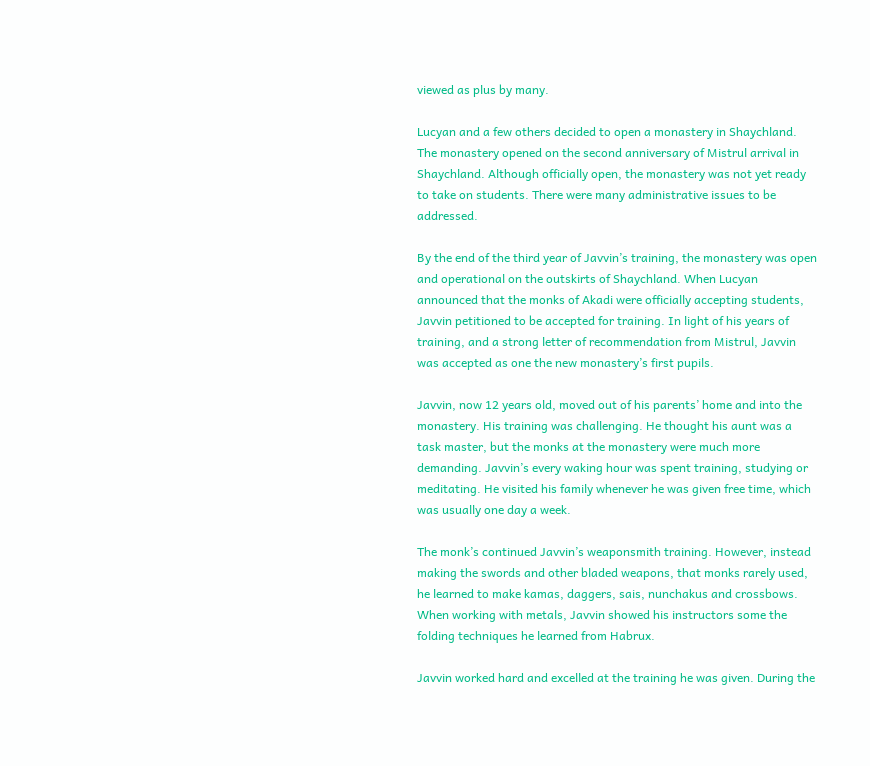viewed as plus by many.

Lucyan and a few others decided to open a monastery in Shaychland. The monastery opened on the second anniversary of Mistrul arrival in Shaychland. Although officially open, the monastery was not yet ready to take on students. There were many administrative issues to be addressed.

By the end of the third year of Javvin’s training, the monastery was open and operational on the outskirts of Shaychland. When Lucyan announced that the monks of Akadi were officially accepting students, Javvin petitioned to be accepted for training. In light of his years of training, and a strong letter of recommendation from Mistrul, Javvin was accepted as one the new monastery’s first pupils.

Javvin, now 12 years old, moved out of his parents’ home and into the monastery. His training was challenging. He thought his aunt was a task master, but the monks at the monastery were much more demanding. Javvin’s every waking hour was spent training, studying or meditating. He visited his family whenever he was given free time, which was usually one day a week.

The monk’s continued Javvin’s weaponsmith training. However, instead making the swords and other bladed weapons, that monks rarely used, he learned to make kamas, daggers, sais, nunchakus and crossbows. When working with metals, Javvin showed his instructors some the folding techniques he learned from Habrux.

Javvin worked hard and excelled at the training he was given. During the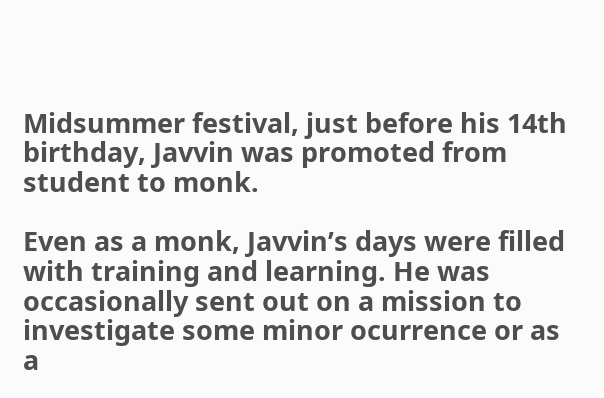Midsummer festival, just before his 14th birthday, Javvin was promoted from student to monk.

Even as a monk, Javvin’s days were filled with training and learning. He was occasionally sent out on a mission to investigate some minor ocurrence or as a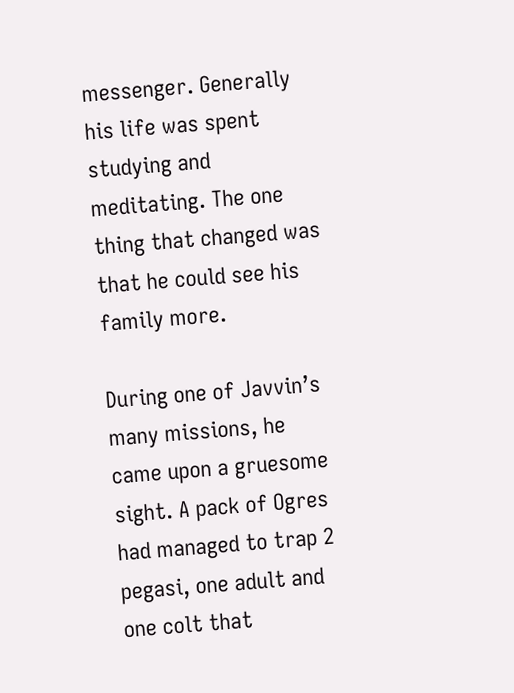messenger. Generally his life was spent studying and meditating. The one thing that changed was that he could see his family more.

During one of Javvin’s many missions, he came upon a gruesome sight. A pack of Ogres had managed to trap 2 pegasi, one adult and one colt that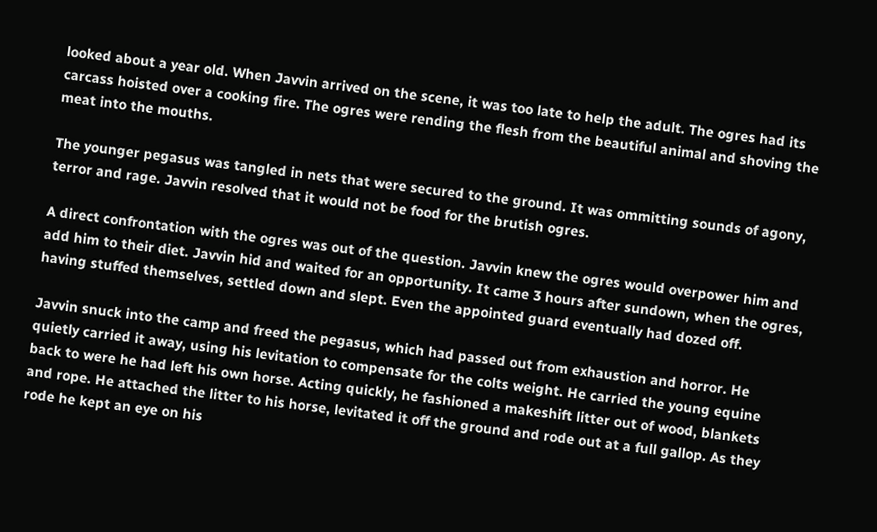looked about a year old. When Javvin arrived on the scene, it was too late to help the adult. The ogres had its carcass hoisted over a cooking fire. The ogres were rending the flesh from the beautiful animal and shoving the meat into the mouths.

The younger pegasus was tangled in nets that were secured to the ground. It was ommitting sounds of agony, terror and rage. Javvin resolved that it would not be food for the brutish ogres.

A direct confrontation with the ogres was out of the question. Javvin knew the ogres would overpower him and add him to their diet. Javvin hid and waited for an opportunity. It came 3 hours after sundown, when the ogres, having stuffed themselves, settled down and slept. Even the appointed guard eventually had dozed off.

Javvin snuck into the camp and freed the pegasus, which had passed out from exhaustion and horror. He quietly carried it away, using his levitation to compensate for the colts weight. He carried the young equine back to were he had left his own horse. Acting quickly, he fashioned a makeshift litter out of wood, blankets and rope. He attached the litter to his horse, levitated it off the ground and rode out at a full gallop. As they rode he kept an eye on his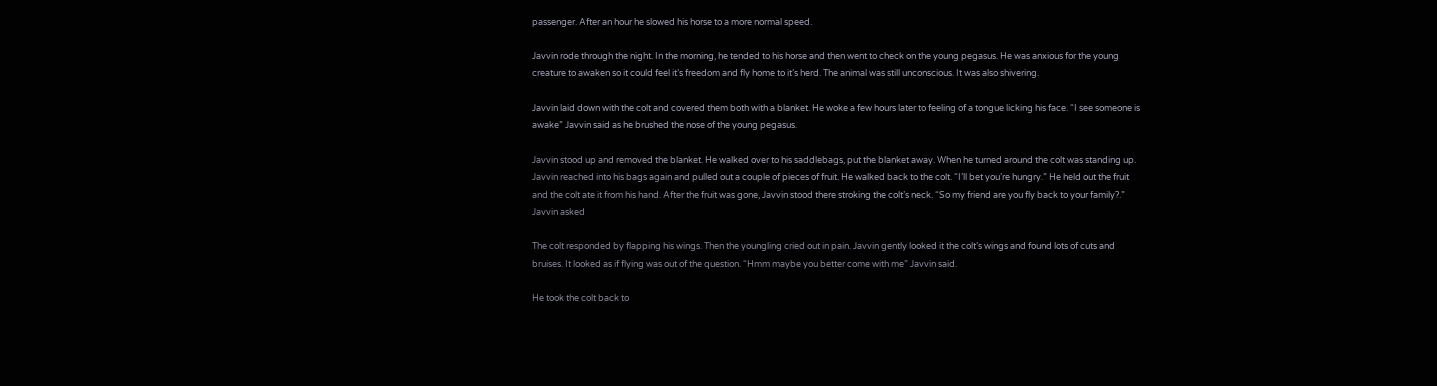passenger. After an hour he slowed his horse to a more normal speed.

Javvin rode through the night. In the morning, he tended to his horse and then went to check on the young pegasus. He was anxious for the young creature to awaken so it could feel it’s freedom and fly home to it’s herd. The animal was still unconscious. It was also shivering.

Javvin laid down with the colt and covered them both with a blanket. He woke a few hours later to feeling of a tongue licking his face. “I see someone is awake” Javvin said as he brushed the nose of the young pegasus.

Javvin stood up and removed the blanket. He walked over to his saddlebags, put the blanket away. When he turned around the colt was standing up. Javvin reached into his bags again and pulled out a couple of pieces of fruit. He walked back to the colt. “I’ll bet you’re hungry.” He held out the fruit and the colt ate it from his hand. After the fruit was gone, Javvin stood there stroking the colt’s neck. “So my friend are you fly back to your family?.” Javvin asked

The colt responded by flapping his wings. Then the youngling cried out in pain. Javvin gently looked it the colt’s wings and found lots of cuts and bruises. It looked as if flying was out of the question. “Hmm maybe you better come with me” Javvin said.

He took the colt back to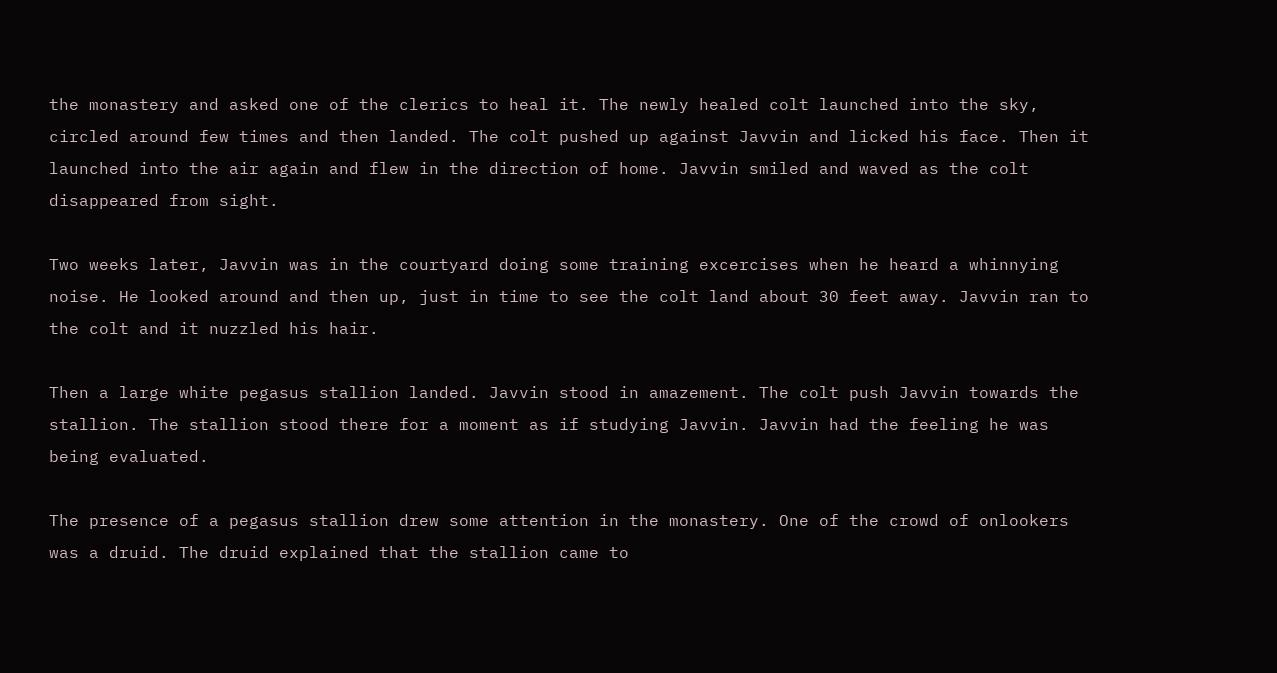the monastery and asked one of the clerics to heal it. The newly healed colt launched into the sky, circled around few times and then landed. The colt pushed up against Javvin and licked his face. Then it launched into the air again and flew in the direction of home. Javvin smiled and waved as the colt disappeared from sight.

Two weeks later, Javvin was in the courtyard doing some training excercises when he heard a whinnying noise. He looked around and then up, just in time to see the colt land about 30 feet away. Javvin ran to the colt and it nuzzled his hair.

Then a large white pegasus stallion landed. Javvin stood in amazement. The colt push Javvin towards the stallion. The stallion stood there for a moment as if studying Javvin. Javvin had the feeling he was being evaluated.

The presence of a pegasus stallion drew some attention in the monastery. One of the crowd of onlookers was a druid. The druid explained that the stallion came to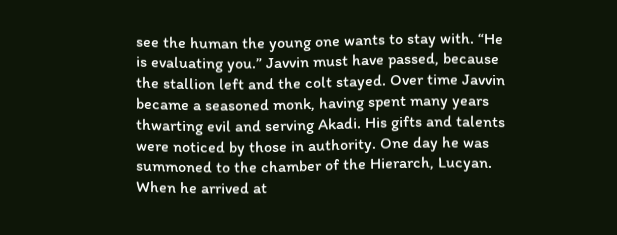see the human the young one wants to stay with. “He is evaluating you.” Javvin must have passed, because the stallion left and the colt stayed. Over time Javvin became a seasoned monk, having spent many years thwarting evil and serving Akadi. His gifts and talents were noticed by those in authority. One day he was summoned to the chamber of the Hierarch, Lucyan. When he arrived at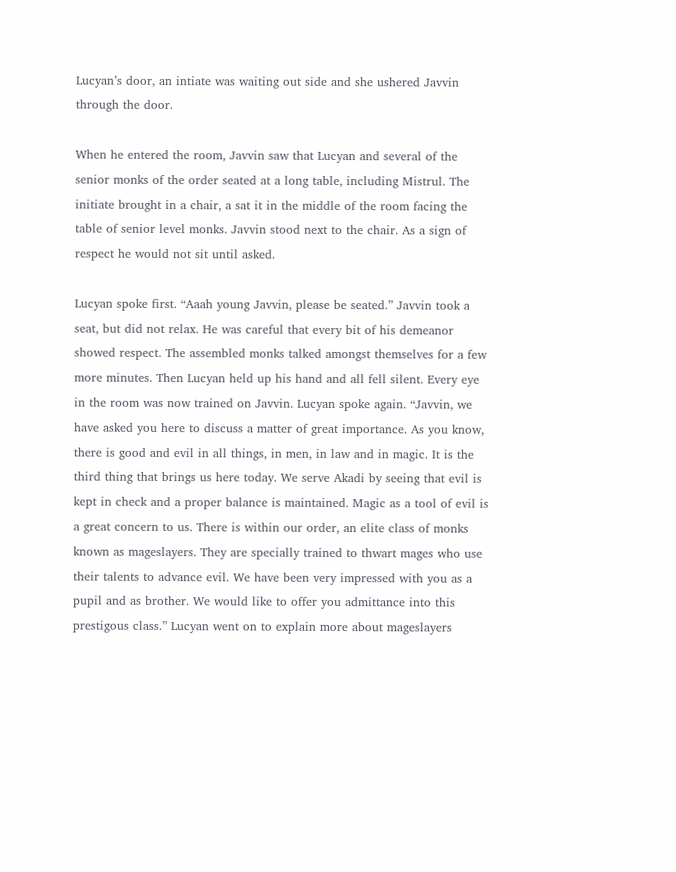Lucyan’s door, an intiate was waiting out side and she ushered Javvin through the door.

When he entered the room, Javvin saw that Lucyan and several of the senior monks of the order seated at a long table, including Mistrul. The initiate brought in a chair, a sat it in the middle of the room facing the table of senior level monks. Javvin stood next to the chair. As a sign of respect he would not sit until asked.

Lucyan spoke first. “Aaah young Javvin, please be seated.” Javvin took a seat, but did not relax. He was careful that every bit of his demeanor showed respect. The assembled monks talked amongst themselves for a few more minutes. Then Lucyan held up his hand and all fell silent. Every eye in the room was now trained on Javvin. Lucyan spoke again. “Javvin, we have asked you here to discuss a matter of great importance. As you know, there is good and evil in all things, in men, in law and in magic. It is the third thing that brings us here today. We serve Akadi by seeing that evil is kept in check and a proper balance is maintained. Magic as a tool of evil is a great concern to us. There is within our order, an elite class of monks known as mageslayers. They are specially trained to thwart mages who use their talents to advance evil. We have been very impressed with you as a pupil and as brother. We would like to offer you admittance into this prestigous class.” Lucyan went on to explain more about mageslayers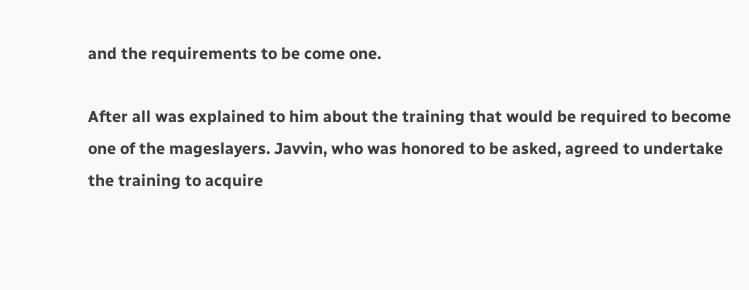and the requirements to be come one.

After all was explained to him about the training that would be required to become one of the mageslayers. Javvin, who was honored to be asked, agreed to undertake the training to acquire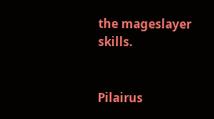the mageslayer skills.


Pilairus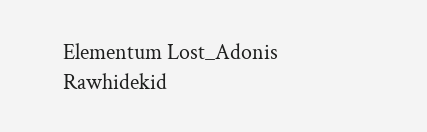Elementum Lost_Adonis Rawhidekid